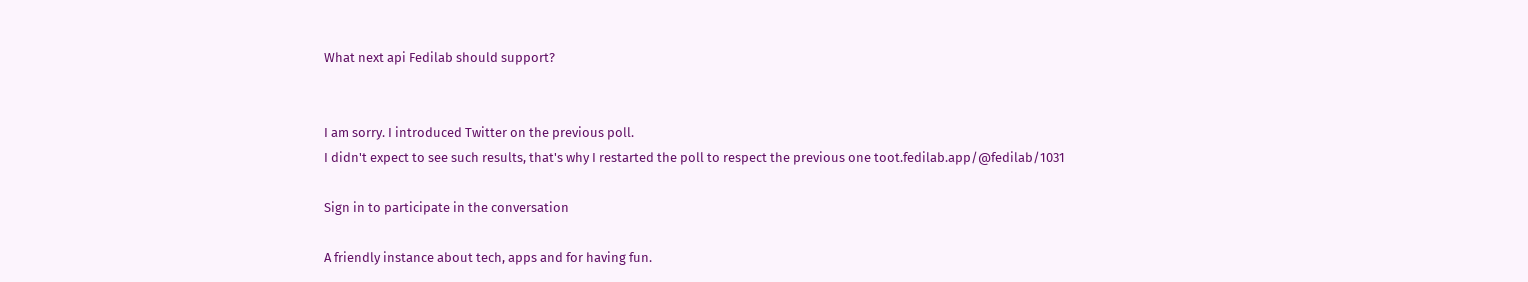What next api Fedilab should support?


I am sorry. I introduced Twitter on the previous poll.
I didn't expect to see such results, that's why I restarted the poll to respect the previous one toot.fedilab.app/@fedilab/1031

Sign in to participate in the conversation

A friendly instance about tech, apps and for having fun.